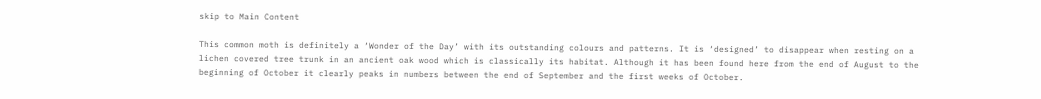skip to Main Content

This common moth is definitely a ‘Wonder of the Day’ with its outstanding colours and patterns. It is ‘designed’ to disappear when resting on a lichen covered tree trunk in an ancient oak wood which is classically its habitat. Although it has been found here from the end of August to the beginning of October it clearly peaks in numbers between the end of September and the first weeks of October.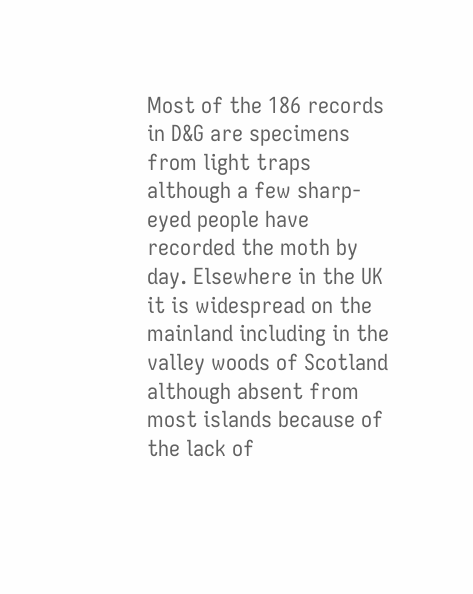Most of the 186 records in D&G are specimens from light traps although a few sharp-eyed people have recorded the moth by day. Elsewhere in the UK it is widespread on the mainland including in the valley woods of Scotland although absent from most islands because of the lack of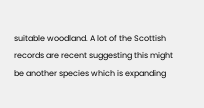suitable woodland. A lot of the Scottish records are recent suggesting this might be another species which is expanding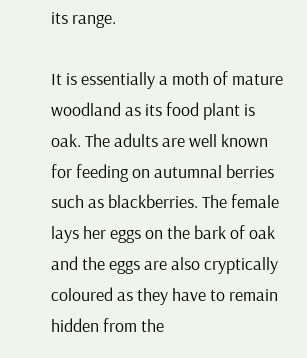its range.

It is essentially a moth of mature woodland as its food plant is oak. The adults are well known for feeding on autumnal berries such as blackberries. The female lays her eggs on the bark of oak and the eggs are also cryptically coloured as they have to remain hidden from the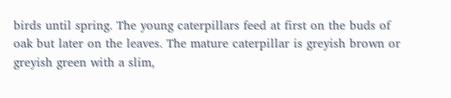birds until spring. The young caterpillars feed at first on the buds of oak but later on the leaves. The mature caterpillar is greyish brown or greyish green with a slim,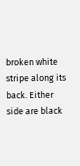broken white stripe along its back. Either side are black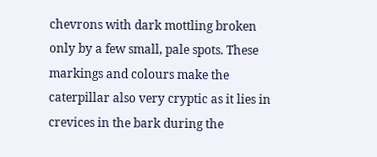chevrons with dark mottling broken only by a few small, pale spots. These markings and colours make the caterpillar also very cryptic as it lies in crevices in the bark during the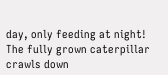day, only feeding at night! The fully grown caterpillar crawls down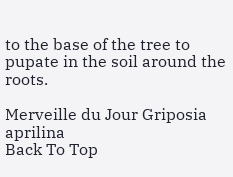to the base of the tree to pupate in the soil around the roots.

Merveille du Jour Griposia aprilina
Back To Top